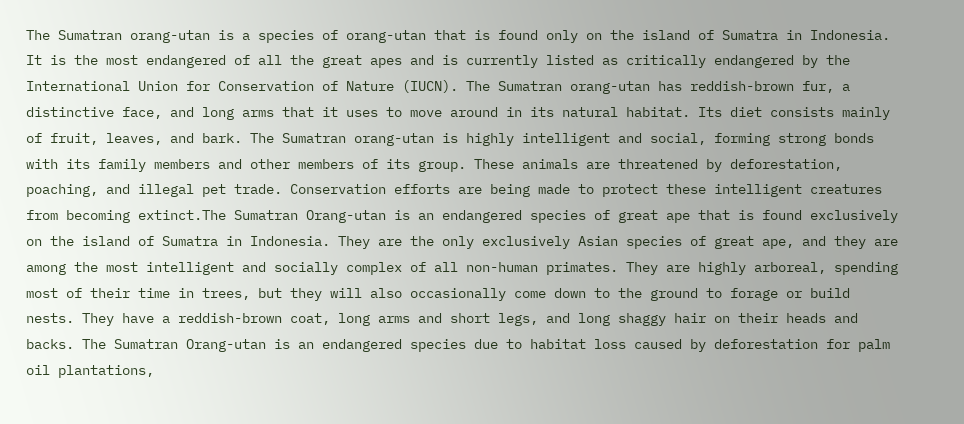The Sumatran orang-utan is a species of orang-utan that is found only on the island of Sumatra in Indonesia. It is the most endangered of all the great apes and is currently listed as critically endangered by the International Union for Conservation of Nature (IUCN). The Sumatran orang-utan has reddish-brown fur, a distinctive face, and long arms that it uses to move around in its natural habitat. Its diet consists mainly of fruit, leaves, and bark. The Sumatran orang-utan is highly intelligent and social, forming strong bonds with its family members and other members of its group. These animals are threatened by deforestation, poaching, and illegal pet trade. Conservation efforts are being made to protect these intelligent creatures from becoming extinct.The Sumatran Orang-utan is an endangered species of great ape that is found exclusively on the island of Sumatra in Indonesia. They are the only exclusively Asian species of great ape, and they are among the most intelligent and socially complex of all non-human primates. They are highly arboreal, spending most of their time in trees, but they will also occasionally come down to the ground to forage or build nests. They have a reddish-brown coat, long arms and short legs, and long shaggy hair on their heads and backs. The Sumatran Orang-utan is an endangered species due to habitat loss caused by deforestation for palm oil plantations,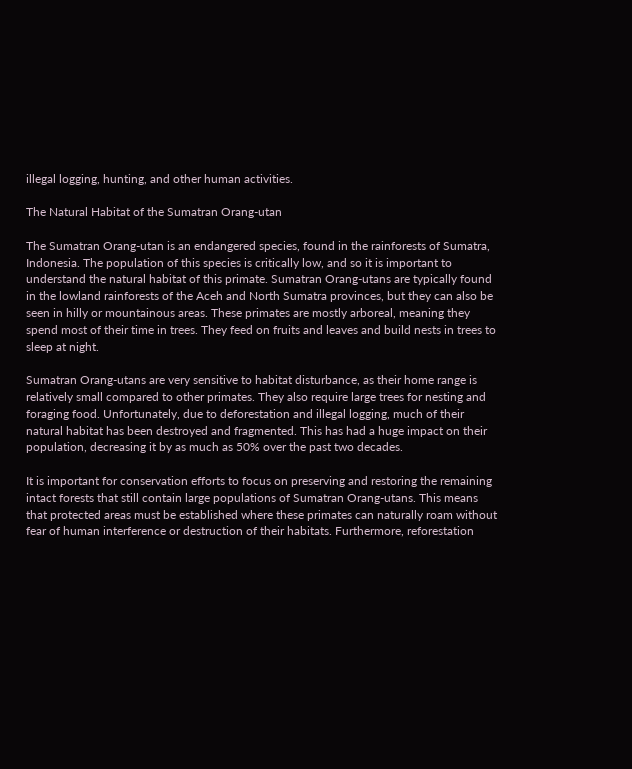illegal logging, hunting, and other human activities.

The Natural Habitat of the Sumatran Orang-utan

The Sumatran Orang-utan is an endangered species, found in the rainforests of Sumatra, Indonesia. The population of this species is critically low, and so it is important to understand the natural habitat of this primate. Sumatran Orang-utans are typically found in the lowland rainforests of the Aceh and North Sumatra provinces, but they can also be seen in hilly or mountainous areas. These primates are mostly arboreal, meaning they spend most of their time in trees. They feed on fruits and leaves and build nests in trees to sleep at night.

Sumatran Orang-utans are very sensitive to habitat disturbance, as their home range is relatively small compared to other primates. They also require large trees for nesting and foraging food. Unfortunately, due to deforestation and illegal logging, much of their natural habitat has been destroyed and fragmented. This has had a huge impact on their population, decreasing it by as much as 50% over the past two decades.

It is important for conservation efforts to focus on preserving and restoring the remaining intact forests that still contain large populations of Sumatran Orang-utans. This means that protected areas must be established where these primates can naturally roam without fear of human interference or destruction of their habitats. Furthermore, reforestation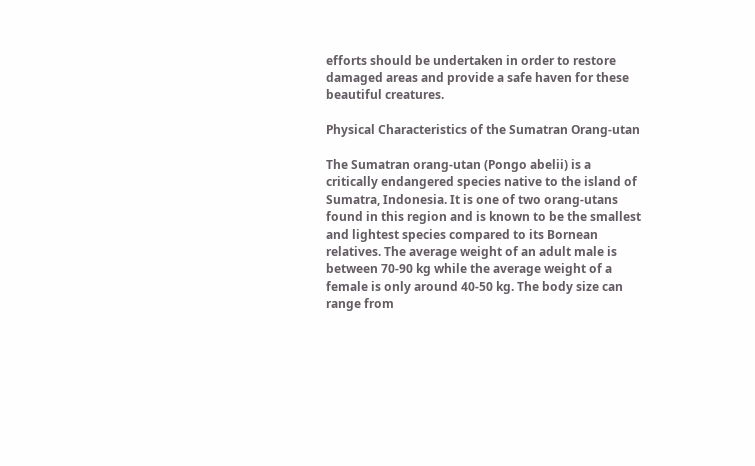efforts should be undertaken in order to restore damaged areas and provide a safe haven for these beautiful creatures.

Physical Characteristics of the Sumatran Orang-utan

The Sumatran orang-utan (Pongo abelii) is a critically endangered species native to the island of Sumatra, Indonesia. It is one of two orang-utans found in this region and is known to be the smallest and lightest species compared to its Bornean relatives. The average weight of an adult male is between 70-90 kg while the average weight of a female is only around 40-50 kg. The body size can range from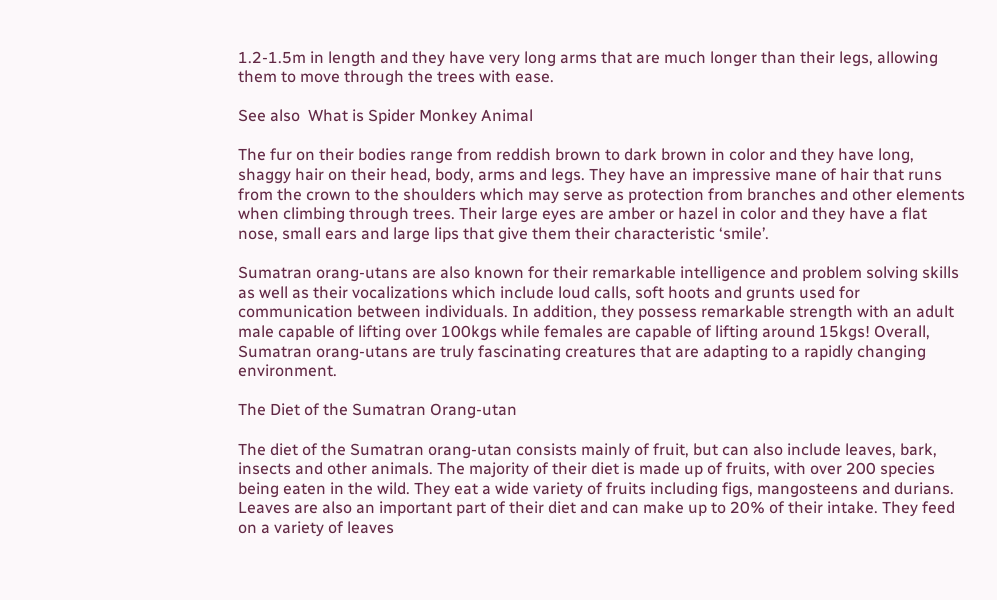1.2-1.5m in length and they have very long arms that are much longer than their legs, allowing them to move through the trees with ease.

See also  What is Spider Monkey Animal

The fur on their bodies range from reddish brown to dark brown in color and they have long, shaggy hair on their head, body, arms and legs. They have an impressive mane of hair that runs from the crown to the shoulders which may serve as protection from branches and other elements when climbing through trees. Their large eyes are amber or hazel in color and they have a flat nose, small ears and large lips that give them their characteristic ‘smile’.

Sumatran orang-utans are also known for their remarkable intelligence and problem solving skills as well as their vocalizations which include loud calls, soft hoots and grunts used for communication between individuals. In addition, they possess remarkable strength with an adult male capable of lifting over 100kgs while females are capable of lifting around 15kgs! Overall, Sumatran orang-utans are truly fascinating creatures that are adapting to a rapidly changing environment.

The Diet of the Sumatran Orang-utan

The diet of the Sumatran orang-utan consists mainly of fruit, but can also include leaves, bark, insects and other animals. The majority of their diet is made up of fruits, with over 200 species being eaten in the wild. They eat a wide variety of fruits including figs, mangosteens and durians. Leaves are also an important part of their diet and can make up to 20% of their intake. They feed on a variety of leaves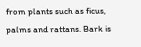from plants such as ficus, palms and rattans. Bark is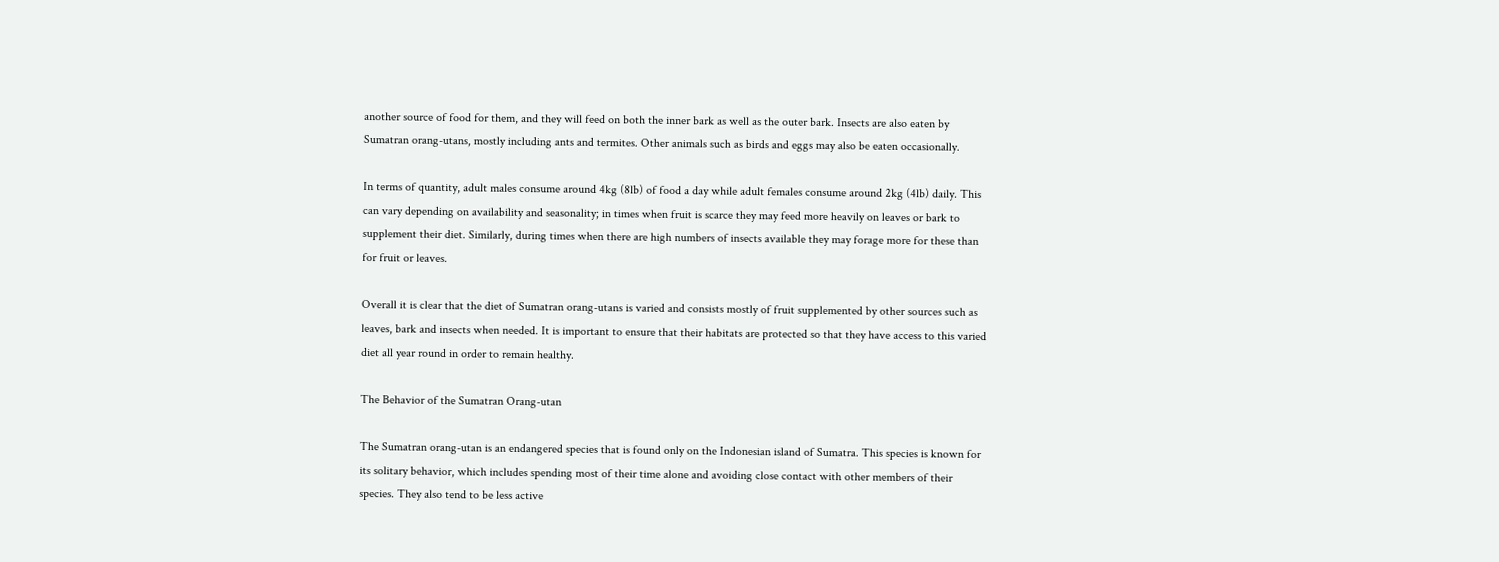another source of food for them, and they will feed on both the inner bark as well as the outer bark. Insects are also eaten by Sumatran orang-utans, mostly including ants and termites. Other animals such as birds and eggs may also be eaten occasionally.

In terms of quantity, adult males consume around 4kg (8lb) of food a day while adult females consume around 2kg (4lb) daily. This can vary depending on availability and seasonality; in times when fruit is scarce they may feed more heavily on leaves or bark to supplement their diet. Similarly, during times when there are high numbers of insects available they may forage more for these than for fruit or leaves.

Overall it is clear that the diet of Sumatran orang-utans is varied and consists mostly of fruit supplemented by other sources such as leaves, bark and insects when needed. It is important to ensure that their habitats are protected so that they have access to this varied diet all year round in order to remain healthy.

The Behavior of the Sumatran Orang-utan

The Sumatran orang-utan is an endangered species that is found only on the Indonesian island of Sumatra. This species is known for its solitary behavior, which includes spending most of their time alone and avoiding close contact with other members of their species. They also tend to be less active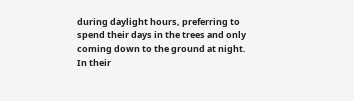during daylight hours, preferring to spend their days in the trees and only coming down to the ground at night. In their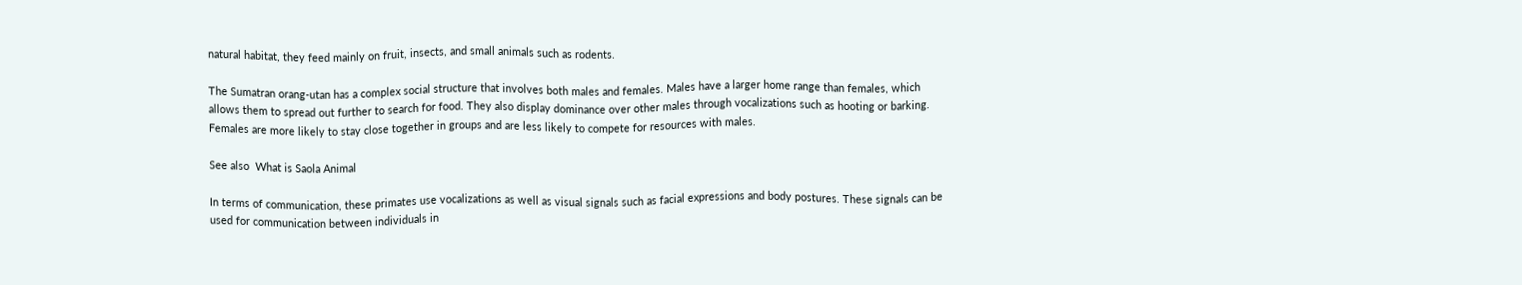natural habitat, they feed mainly on fruit, insects, and small animals such as rodents.

The Sumatran orang-utan has a complex social structure that involves both males and females. Males have a larger home range than females, which allows them to spread out further to search for food. They also display dominance over other males through vocalizations such as hooting or barking. Females are more likely to stay close together in groups and are less likely to compete for resources with males.

See also  What is Saola Animal

In terms of communication, these primates use vocalizations as well as visual signals such as facial expressions and body postures. These signals can be used for communication between individuals in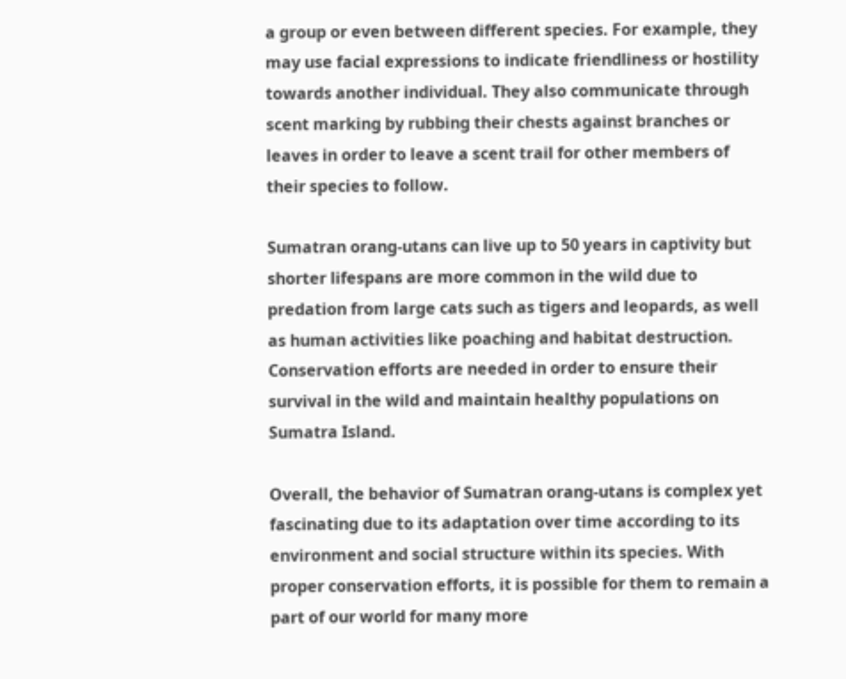a group or even between different species. For example, they may use facial expressions to indicate friendliness or hostility towards another individual. They also communicate through scent marking by rubbing their chests against branches or leaves in order to leave a scent trail for other members of their species to follow.

Sumatran orang-utans can live up to 50 years in captivity but shorter lifespans are more common in the wild due to predation from large cats such as tigers and leopards, as well as human activities like poaching and habitat destruction. Conservation efforts are needed in order to ensure their survival in the wild and maintain healthy populations on Sumatra Island.

Overall, the behavior of Sumatran orang-utans is complex yet fascinating due to its adaptation over time according to its environment and social structure within its species. With proper conservation efforts, it is possible for them to remain a part of our world for many more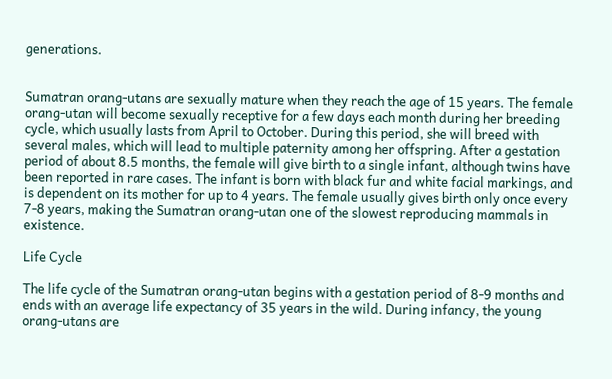generations.


Sumatran orang-utans are sexually mature when they reach the age of 15 years. The female orang-utan will become sexually receptive for a few days each month during her breeding cycle, which usually lasts from April to October. During this period, she will breed with several males, which will lead to multiple paternity among her offspring. After a gestation period of about 8.5 months, the female will give birth to a single infant, although twins have been reported in rare cases. The infant is born with black fur and white facial markings, and is dependent on its mother for up to 4 years. The female usually gives birth only once every 7-8 years, making the Sumatran orang-utan one of the slowest reproducing mammals in existence.

Life Cycle

The life cycle of the Sumatran orang-utan begins with a gestation period of 8-9 months and ends with an average life expectancy of 35 years in the wild. During infancy, the young orang-utans are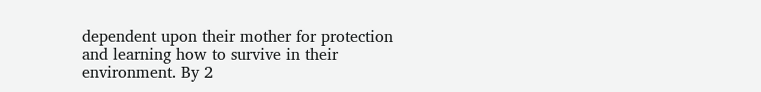dependent upon their mother for protection and learning how to survive in their environment. By 2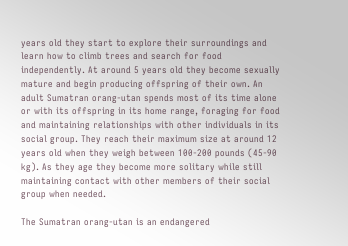years old they start to explore their surroundings and learn how to climb trees and search for food independently. At around 5 years old they become sexually mature and begin producing offspring of their own. An adult Sumatran orang-utan spends most of its time alone or with its offspring in its home range, foraging for food and maintaining relationships with other individuals in its social group. They reach their maximum size at around 12 years old when they weigh between 100-200 pounds (45-90 kg). As they age they become more solitary while still maintaining contact with other members of their social group when needed.

The Sumatran orang-utan is an endangered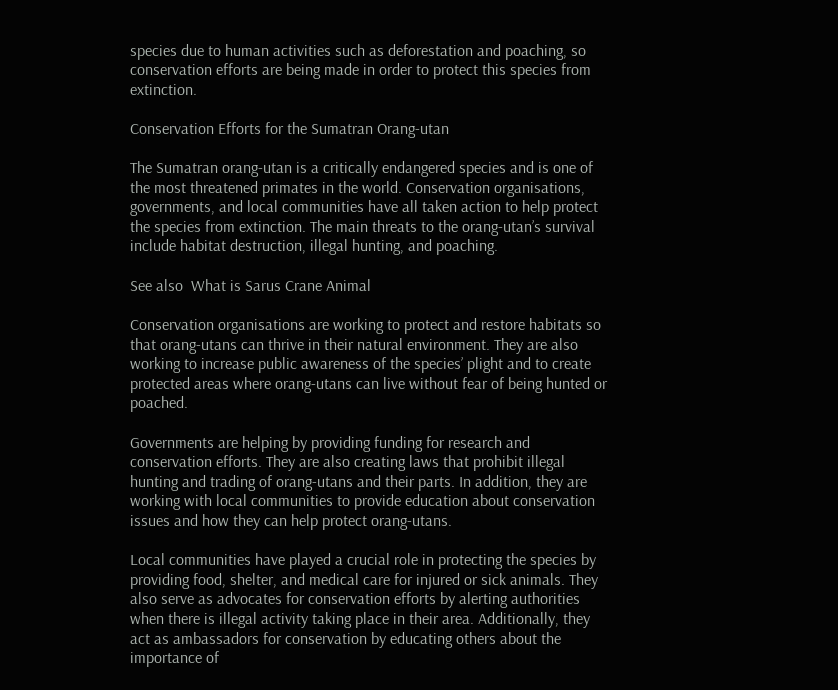species due to human activities such as deforestation and poaching, so conservation efforts are being made in order to protect this species from extinction.

Conservation Efforts for the Sumatran Orang-utan

The Sumatran orang-utan is a critically endangered species and is one of the most threatened primates in the world. Conservation organisations, governments, and local communities have all taken action to help protect the species from extinction. The main threats to the orang-utan’s survival include habitat destruction, illegal hunting, and poaching.

See also  What is Sarus Crane Animal

Conservation organisations are working to protect and restore habitats so that orang-utans can thrive in their natural environment. They are also working to increase public awareness of the species’ plight and to create protected areas where orang-utans can live without fear of being hunted or poached.

Governments are helping by providing funding for research and conservation efforts. They are also creating laws that prohibit illegal hunting and trading of orang-utans and their parts. In addition, they are working with local communities to provide education about conservation issues and how they can help protect orang-utans.

Local communities have played a crucial role in protecting the species by providing food, shelter, and medical care for injured or sick animals. They also serve as advocates for conservation efforts by alerting authorities when there is illegal activity taking place in their area. Additionally, they act as ambassadors for conservation by educating others about the importance of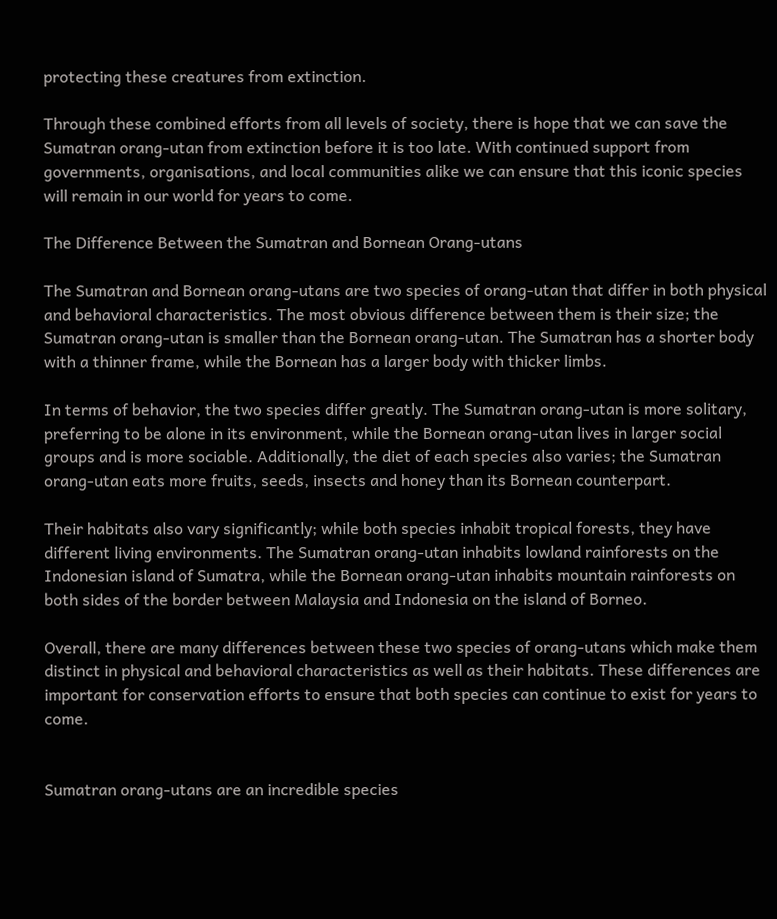protecting these creatures from extinction.

Through these combined efforts from all levels of society, there is hope that we can save the Sumatran orang-utan from extinction before it is too late. With continued support from governments, organisations, and local communities alike we can ensure that this iconic species will remain in our world for years to come.

The Difference Between the Sumatran and Bornean Orang-utans

The Sumatran and Bornean orang-utans are two species of orang-utan that differ in both physical and behavioral characteristics. The most obvious difference between them is their size; the Sumatran orang-utan is smaller than the Bornean orang-utan. The Sumatran has a shorter body with a thinner frame, while the Bornean has a larger body with thicker limbs.

In terms of behavior, the two species differ greatly. The Sumatran orang-utan is more solitary, preferring to be alone in its environment, while the Bornean orang-utan lives in larger social groups and is more sociable. Additionally, the diet of each species also varies; the Sumatran orang-utan eats more fruits, seeds, insects and honey than its Bornean counterpart.

Their habitats also vary significantly; while both species inhabit tropical forests, they have different living environments. The Sumatran orang-utan inhabits lowland rainforests on the Indonesian island of Sumatra, while the Bornean orang-utan inhabits mountain rainforests on both sides of the border between Malaysia and Indonesia on the island of Borneo.

Overall, there are many differences between these two species of orang-utans which make them distinct in physical and behavioral characteristics as well as their habitats. These differences are important for conservation efforts to ensure that both species can continue to exist for years to come.


Sumatran orang-utans are an incredible species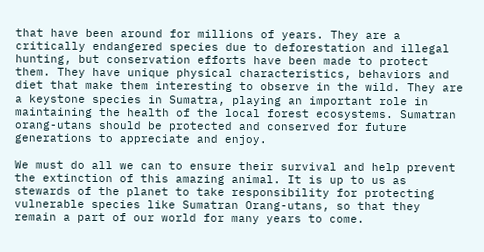that have been around for millions of years. They are a critically endangered species due to deforestation and illegal hunting, but conservation efforts have been made to protect them. They have unique physical characteristics, behaviors and diet that make them interesting to observe in the wild. They are a keystone species in Sumatra, playing an important role in maintaining the health of the local forest ecosystems. Sumatran orang-utans should be protected and conserved for future generations to appreciate and enjoy.

We must do all we can to ensure their survival and help prevent the extinction of this amazing animal. It is up to us as stewards of the planet to take responsibility for protecting vulnerable species like Sumatran Orang-utans, so that they remain a part of our world for many years to come.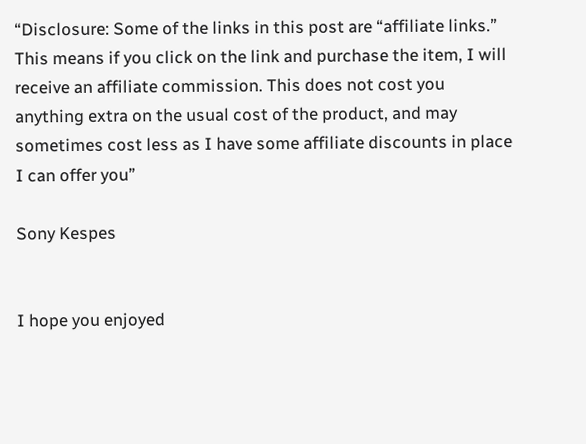“Disclosure: Some of the links in this post are “affiliate links.” This means if you click on the link and purchase the item, I will receive an affiliate commission. This does not cost you anything extra on the usual cost of the product, and may sometimes cost less as I have some affiliate discounts in place I can offer you”

Sony Kespes


I hope you enjoyed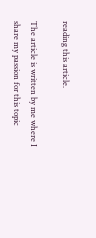reading this article.

The article is written by me where I share my passion for this topic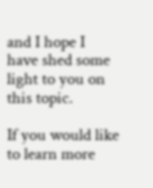and I hope I have shed some light to you on this topic.

If you would like to learn more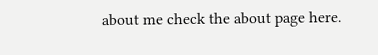about me check the about page here.